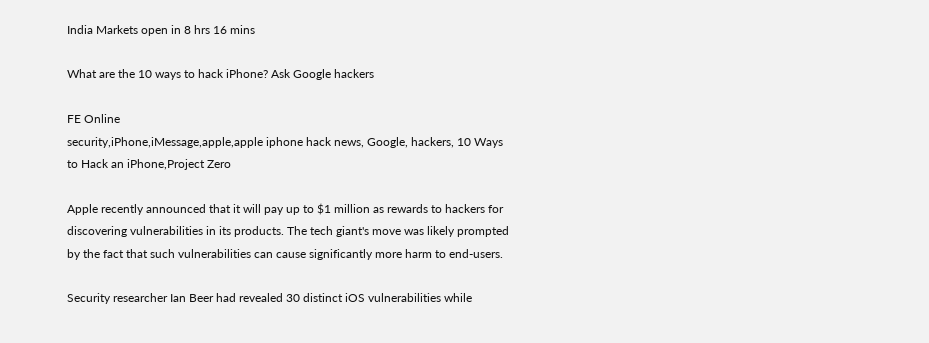India Markets open in 8 hrs 16 mins

What are the 10 ways to hack iPhone? Ask Google hackers

FE Online
security,iPhone,iMessage,apple,apple iphone hack news, Google, hackers, 10 Ways to Hack an iPhone,Project Zero

Apple recently announced that it will pay up to $1 million as rewards to hackers for discovering vulnerabilities in its products. The tech giant's move was likely prompted by the fact that such vulnerabilities can cause significantly more harm to end-users.

Security researcher Ian Beer had revealed 30 distinct iOS vulnerabilities while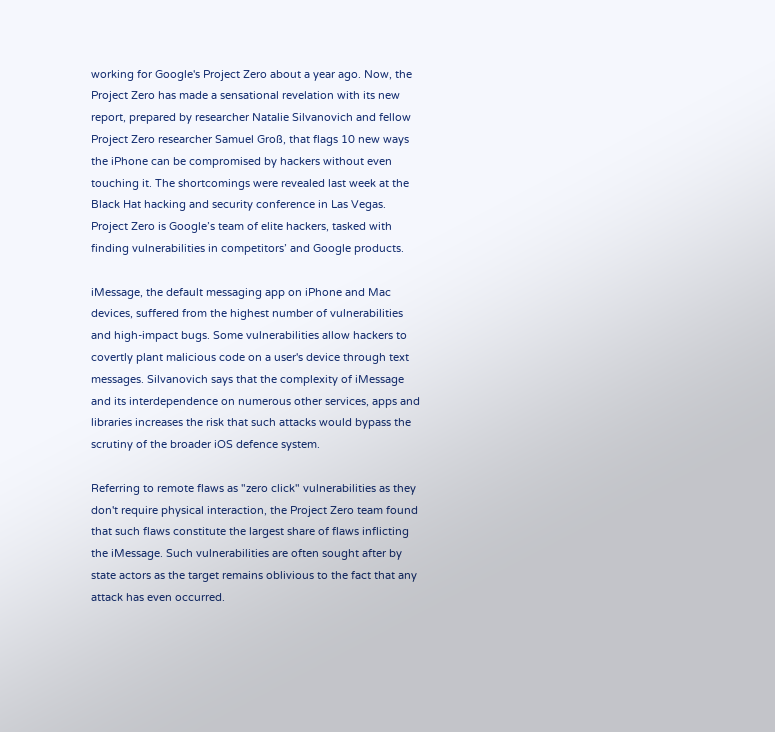working for Google's Project Zero about a year ago. Now, the Project Zero has made a sensational revelation with its new report, prepared by researcher Natalie Silvanovich and fellow Project Zero researcher Samuel Groß, that flags 10 new ways the iPhone can be compromised by hackers without even touching it. The shortcomings were revealed last week at the Black Hat hacking and security conference in Las Vegas. Project Zero is Google’s team of elite hackers, tasked with finding vulnerabilities in competitors’ and Google products.

iMessage, the default messaging app on iPhone and Mac devices, suffered from the highest number of vulnerabilities and high-impact bugs. Some vulnerabilities allow hackers to covertly plant malicious code on a user's device through text messages. Silvanovich says that the complexity of iMessage and its interdependence on numerous other services, apps and libraries increases the risk that such attacks would bypass the scrutiny of the broader iOS defence system.

Referring to remote flaws as "zero click" vulnerabilities as they don't require physical interaction, the Project Zero team found that such flaws constitute the largest share of flaws inflicting the iMessage. Such vulnerabilities are often sought after by state actors as the target remains oblivious to the fact that any attack has even occurred.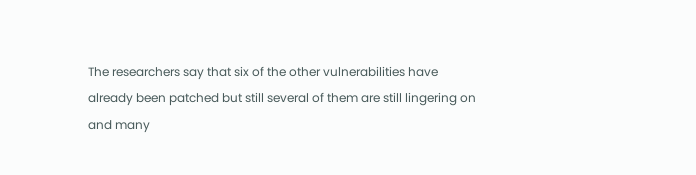The researchers say that six of the other vulnerabilities have already been patched but still several of them are still lingering on and many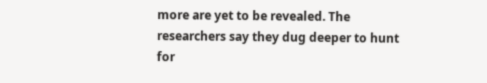more are yet to be revealed. The researchers say they dug deeper to hunt for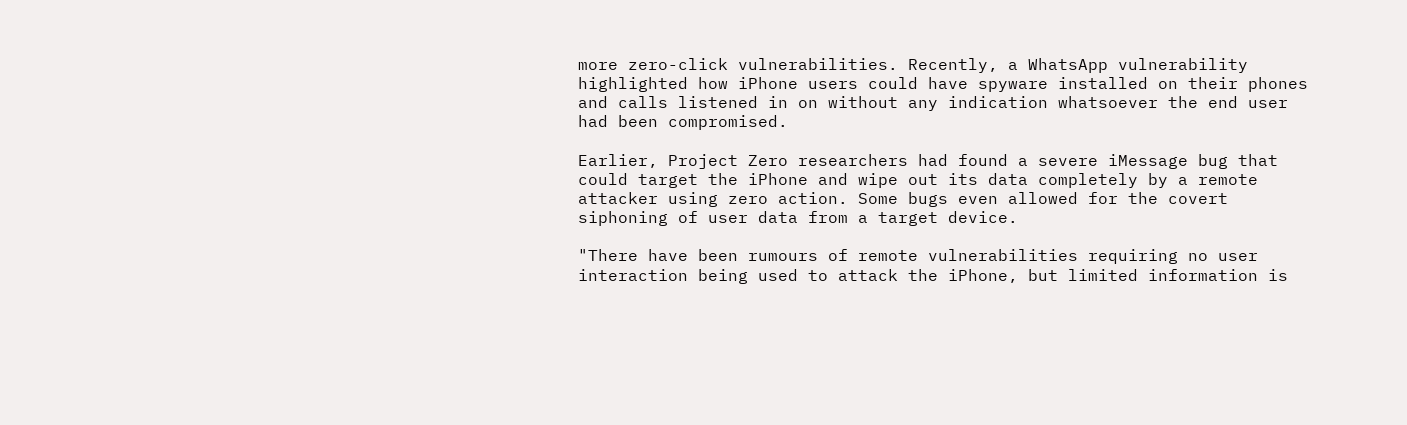more zero-click vulnerabilities. Recently, a WhatsApp vulnerability highlighted how iPhone users could have spyware installed on their phones and calls listened in on without any indication whatsoever the end user had been compromised.

Earlier, Project Zero researchers had found a severe iMessage bug that could target the iPhone and wipe out its data completely by a remote attacker using zero action. Some bugs even allowed for the covert siphoning of user data from a target device.

"There have been rumours of remote vulnerabilities requiring no user interaction being used to attack the iPhone, but limited information is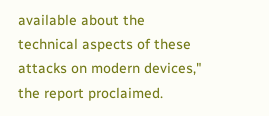available about the technical aspects of these attacks on modern devices," the report proclaimed.